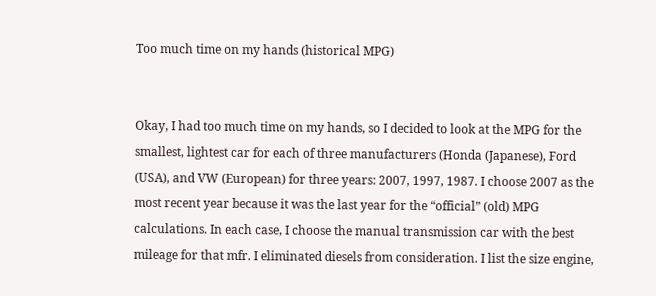Too much time on my hands (historical MPG)


Okay, I had too much time on my hands, so I decided to look at the MPG for the smallest, lightest car for each of three manufacturers (Honda (Japanese), Ford (USA), and VW (European) for three years: 2007, 1997, 1987. I choose 2007 as the most recent year because it was the last year for the “official” (old) MPG calculations. In each case, I choose the manual transmission car with the best mileage for that mfr. I eliminated diesels from consideration. I list the size engine,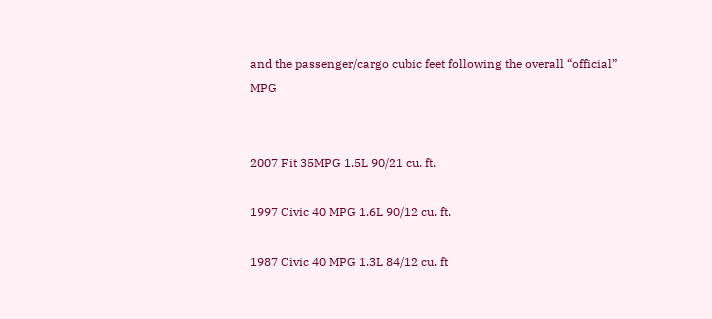and the passenger/cargo cubic feet following the overall “official” MPG


2007 Fit 35MPG 1.5L 90/21 cu. ft.

1997 Civic 40 MPG 1.6L 90/12 cu. ft.

1987 Civic 40 MPG 1.3L 84/12 cu. ft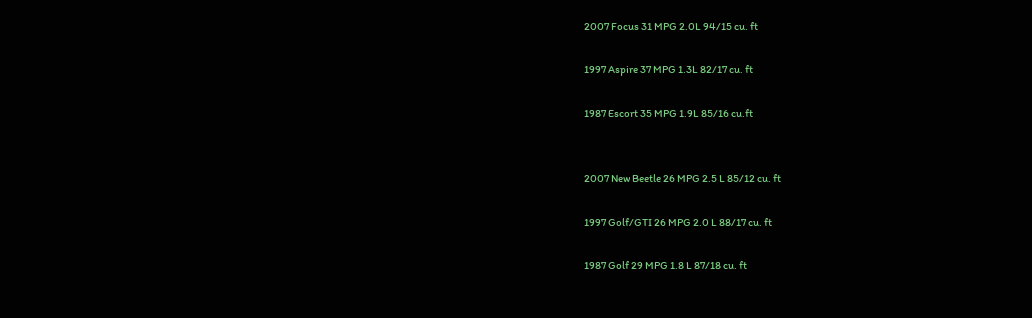2007 Focus 31 MPG 2.0L 94/15 cu. ft

1997 Aspire 37 MPG 1.3L 82/17 cu. ft

1987 Escort 35 MPG 1.9L 85/16 cu.ft


2007 New Beetle 26 MPG 2.5 L 85/12 cu. ft

1997 Golf/GTI 26 MPG 2.0 L 88/17 cu. ft

1987 Golf 29 MPG 1.8 L 87/18 cu. ft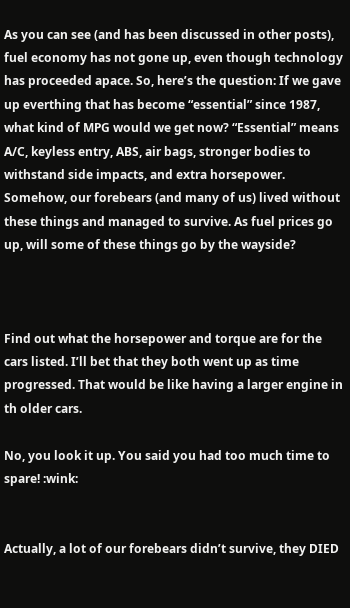As you can see (and has been discussed in other posts), fuel economy has not gone up, even though technology has proceeded apace. So, here’s the question: If we gave up everthing that has become “essential” since 1987, what kind of MPG would we get now? “Essential” means A/C, keyless entry, ABS, air bags, stronger bodies to withstand side impacts, and extra horsepower. Somehow, our forebears (and many of us) lived without these things and managed to survive. As fuel prices go up, will some of these things go by the wayside?



Find out what the horsepower and torque are for the cars listed. I’ll bet that they both went up as time progressed. That would be like having a larger engine in th older cars.

No, you look it up. You said you had too much time to spare! :wink:


Actually, a lot of our forebears didn’t survive, they DIED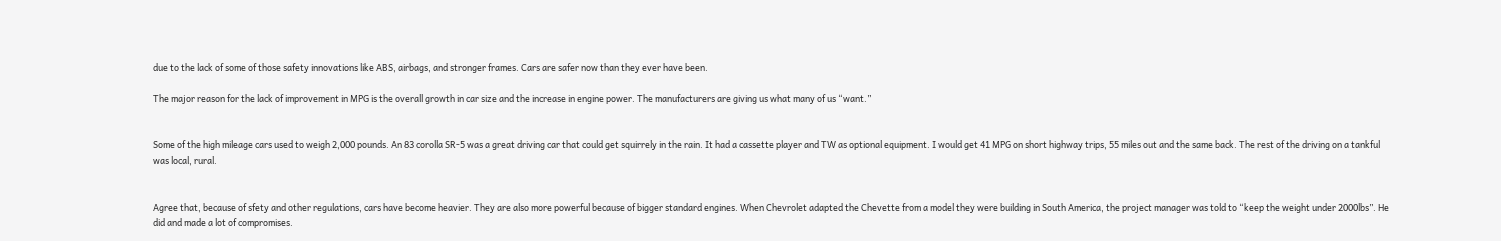due to the lack of some of those safety innovations like ABS, airbags, and stronger frames. Cars are safer now than they ever have been.

The major reason for the lack of improvement in MPG is the overall growth in car size and the increase in engine power. The manufacturers are giving us what many of us “want.”


Some of the high mileage cars used to weigh 2,000 pounds. An 83 corolla SR-5 was a great driving car that could get squirrely in the rain. It had a cassette player and TW as optional equipment. I would get 41 MPG on short highway trips, 55 miles out and the same back. The rest of the driving on a tankful was local, rural.


Agree that, because of sfety and other regulations, cars have become heavier. They are also more powerful because of bigger standard engines. When Chevrolet adapted the Chevette from a model they were building in South America, the project manager was told to “keep the weight under 2000lbs”. He did and made a lot of compromises.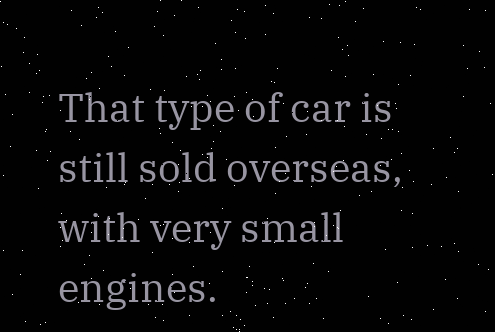That type of car is still sold overseas, with very small engines.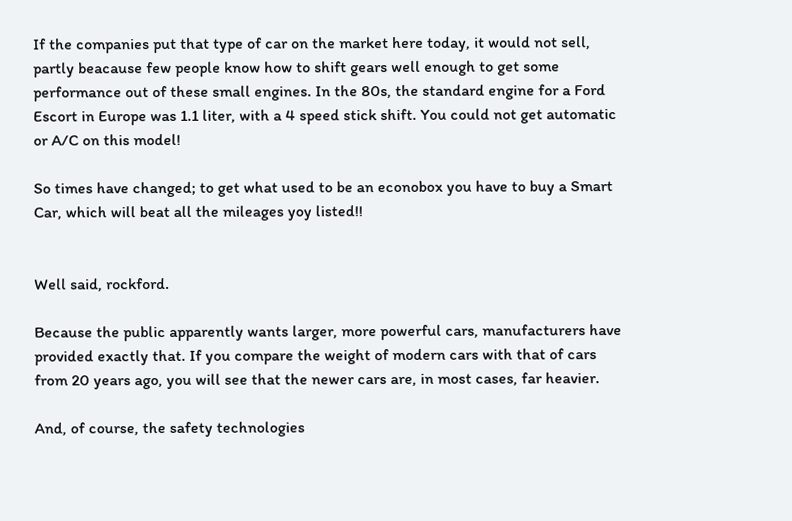If the companies put that type of car on the market here today, it would not sell, partly beacause few people know how to shift gears well enough to get some performance out of these small engines. In the 80s, the standard engine for a Ford Escort in Europe was 1.1 liter, with a 4 speed stick shift. You could not get automatic or A/C on this model!

So times have changed; to get what used to be an econobox you have to buy a Smart Car, which will beat all the mileages yoy listed!!


Well said, rockford.

Because the public apparently wants larger, more powerful cars, manufacturers have provided exactly that. If you compare the weight of modern cars with that of cars from 20 years ago, you will see that the newer cars are, in most cases, far heavier.

And, of course, the safety technologies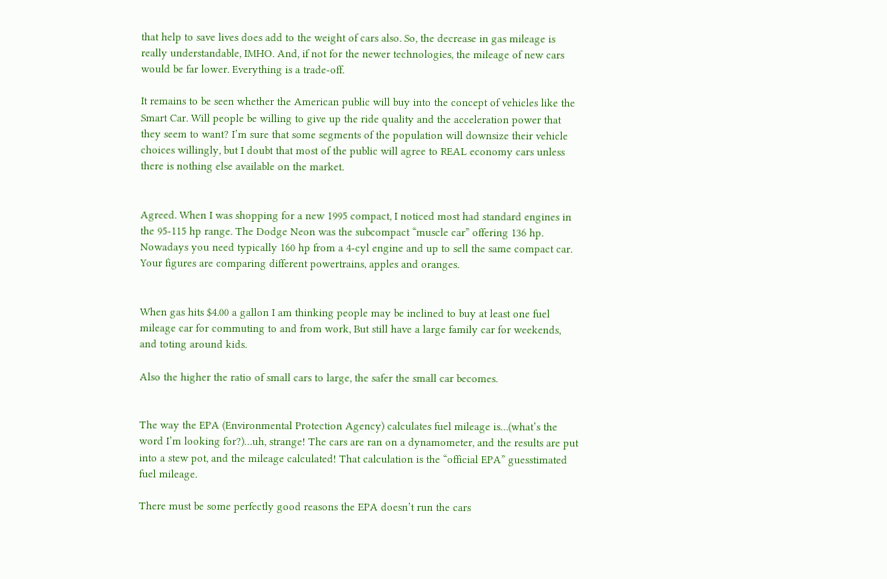that help to save lives does add to the weight of cars also. So, the decrease in gas mileage is really understandable, IMHO. And, if not for the newer technologies, the mileage of new cars would be far lower. Everything is a trade-off.

It remains to be seen whether the American public will buy into the concept of vehicles like the Smart Car. Will people be willing to give up the ride quality and the acceleration power that they seem to want? I’m sure that some segments of the population will downsize their vehicle choices willingly, but I doubt that most of the public will agree to REAL economy cars unless there is nothing else available on the market.


Agreed. When I was shopping for a new 1995 compact, I noticed most had standard engines in the 95-115 hp range. The Dodge Neon was the subcompact “muscle car” offering 136 hp. Nowadays you need typically 160 hp from a 4-cyl engine and up to sell the same compact car. Your figures are comparing different powertrains, apples and oranges.


When gas hits $4.00 a gallon I am thinking people may be inclined to buy at least one fuel mileage car for commuting to and from work, But still have a large family car for weekends, and toting around kids.

Also the higher the ratio of small cars to large, the safer the small car becomes.


The way the EPA (Environmental Protection Agency) calculates fuel mileage is…(what’s the word I’m looking for?)…uh, strange! The cars are ran on a dynamometer, and the results are put into a stew pot, and the mileage calculated! That calculation is the “official EPA” guesstimated fuel mileage.

There must be some perfectly good reasons the EPA doesn’t run the cars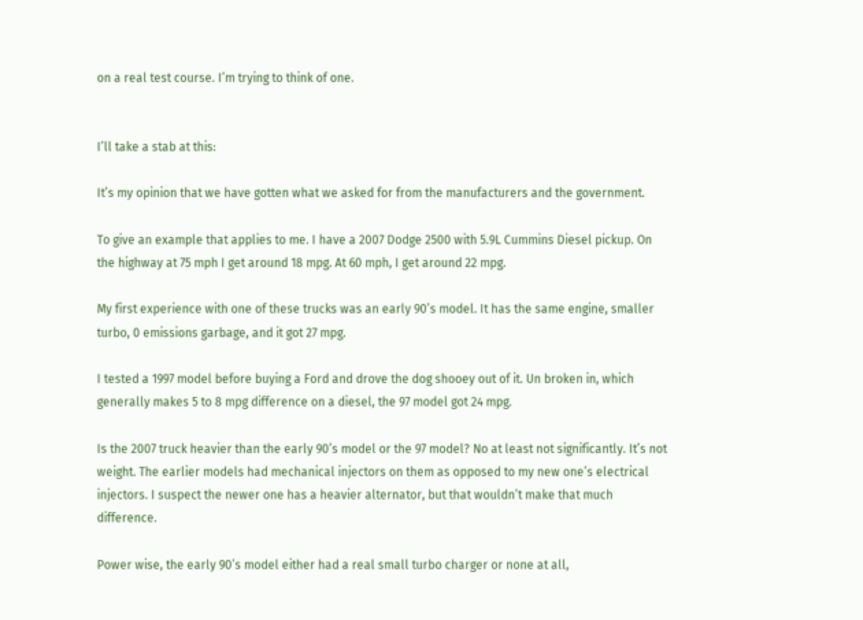on a real test course. I’m trying to think of one.


I’ll take a stab at this:

It’s my opinion that we have gotten what we asked for from the manufacturers and the government.

To give an example that applies to me. I have a 2007 Dodge 2500 with 5.9L Cummins Diesel pickup. On the highway at 75 mph I get around 18 mpg. At 60 mph, I get around 22 mpg.

My first experience with one of these trucks was an early 90’s model. It has the same engine, smaller turbo, 0 emissions garbage, and it got 27 mpg.

I tested a 1997 model before buying a Ford and drove the dog shooey out of it. Un broken in, which generally makes 5 to 8 mpg difference on a diesel, the 97 model got 24 mpg.

Is the 2007 truck heavier than the early 90’s model or the 97 model? No at least not significantly. It’s not weight. The earlier models had mechanical injectors on them as opposed to my new one’s electrical injectors. I suspect the newer one has a heavier alternator, but that wouldn’t make that much difference.

Power wise, the early 90’s model either had a real small turbo charger or none at all,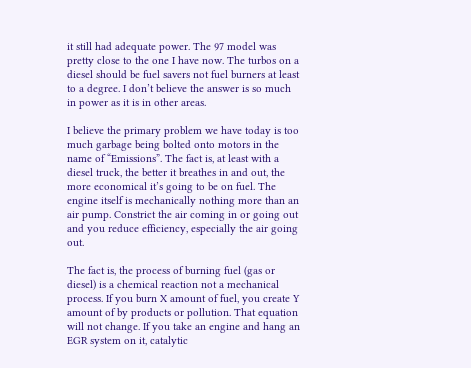it still had adequate power. The 97 model was pretty close to the one I have now. The turbos on a diesel should be fuel savers not fuel burners at least to a degree. I don’t believe the answer is so much in power as it is in other areas.

I believe the primary problem we have today is too much garbage being bolted onto motors in the name of “Emissions”. The fact is, at least with a diesel truck, the better it breathes in and out, the more economical it’s going to be on fuel. The engine itself is mechanically nothing more than an air pump. Constrict the air coming in or going out and you reduce efficiency, especially the air going out.

The fact is, the process of burning fuel (gas or diesel) is a chemical reaction not a mechanical process. If you burn X amount of fuel, you create Y amount of by products or pollution. That equation will not change. If you take an engine and hang an EGR system on it, catalytic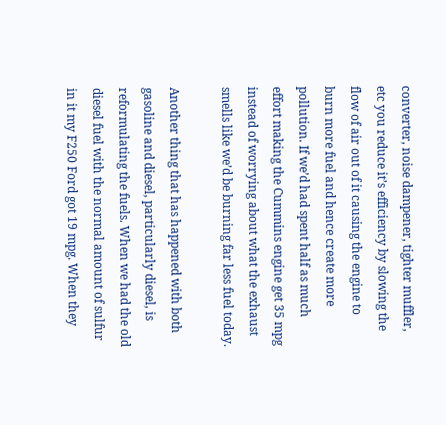converter, noise dampener, tighter muffler, etc you reduce it’s efficiency by slowing the flow of air out of it causing the engine to burn more fuel and hence create more pollution. If we’d had spent half as much effort making the Cummins engine get 35 mpg instead of worrying about what the exhaust smells like we’d be burning far less fuel today.

Another thing that has happened with both gasoline and diesel, particularly diesel, is reformulating the fuels. When we had the old diesel fuel with the normal amount of sulfur in it my F250 Ford got 19 mpg. When they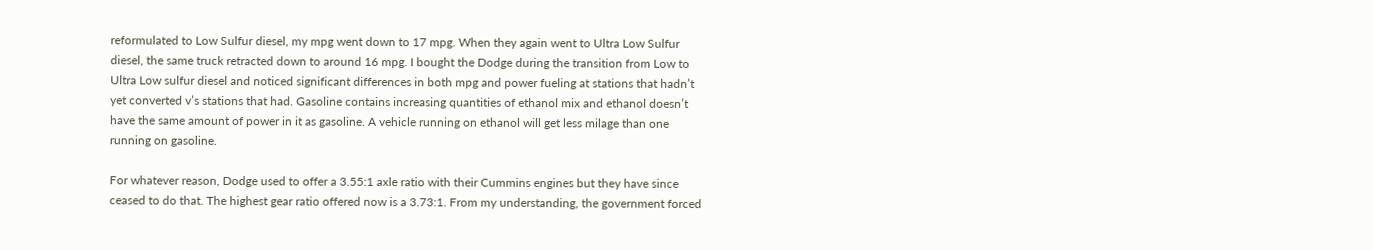reformulated to Low Sulfur diesel, my mpg went down to 17 mpg. When they again went to Ultra Low Sulfur diesel, the same truck retracted down to around 16 mpg. I bought the Dodge during the transition from Low to Ultra Low sulfur diesel and noticed significant differences in both mpg and power fueling at stations that hadn’t yet converted v’s stations that had. Gasoline contains increasing quantities of ethanol mix and ethanol doesn’t have the same amount of power in it as gasoline. A vehicle running on ethanol will get less milage than one running on gasoline.

For whatever reason, Dodge used to offer a 3.55:1 axle ratio with their Cummins engines but they have since ceased to do that. The highest gear ratio offered now is a 3.73:1. From my understanding, the government forced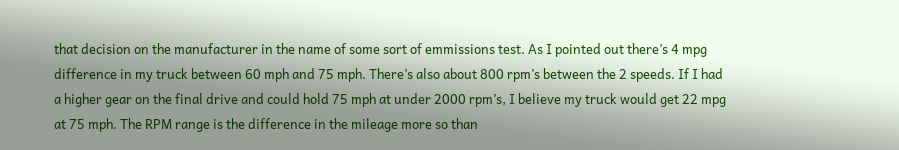that decision on the manufacturer in the name of some sort of emmissions test. As I pointed out there’s 4 mpg difference in my truck between 60 mph and 75 mph. There’s also about 800 rpm’s between the 2 speeds. If I had a higher gear on the final drive and could hold 75 mph at under 2000 rpm’s, I believe my truck would get 22 mpg at 75 mph. The RPM range is the difference in the mileage more so than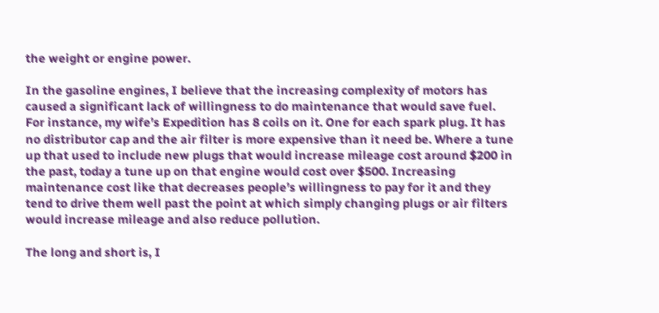the weight or engine power.

In the gasoline engines, I believe that the increasing complexity of motors has caused a significant lack of willingness to do maintenance that would save fuel. For instance, my wife’s Expedition has 8 coils on it. One for each spark plug. It has no distributor cap and the air filter is more expensive than it need be. Where a tune up that used to include new plugs that would increase mileage cost around $200 in the past, today a tune up on that engine would cost over $500. Increasing maintenance cost like that decreases people’s willingness to pay for it and they tend to drive them well past the point at which simply changing plugs or air filters would increase mileage and also reduce pollution.

The long and short is, I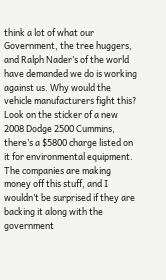think a lot of what our Government, the tree huggers, and Ralph Nader’s of the world have demanded we do is working against us. Why would the vehicle manufacturers fight this? Look on the sticker of a new 2008 Dodge 2500 Cummins, there’s a $5800 charge listed on it for environmental equipment. The companies are making money off this stuff, and I wouldn’t be surprised if they are backing it along with the government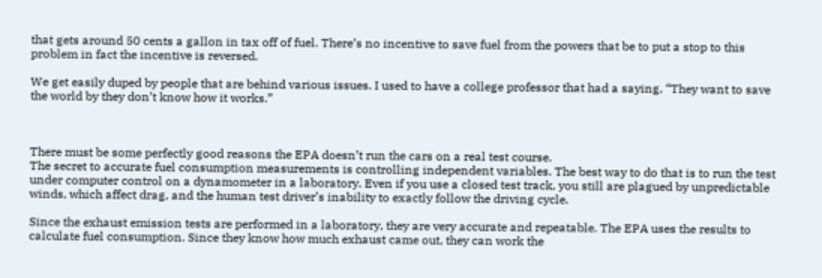that gets around 50 cents a gallon in tax off of fuel. There’s no incentive to save fuel from the powers that be to put a stop to this problem in fact the incentive is reversed.

We get easily duped by people that are behind various issues. I used to have a college professor that had a saying, “They want to save the world by they don’t know how it works.”



There must be some perfectly good reasons the EPA doesn’t run the cars on a real test course.
The secret to accurate fuel consumption measurements is controlling independent variables. The best way to do that is to run the test under computer control on a dynamometer in a laboratory. Even if you use a closed test track, you still are plagued by unpredictable winds, which affect drag, and the human test driver’s inability to exactly follow the driving cycle.

Since the exhaust emission tests are performed in a laboratory, they are very accurate and repeatable. The EPA uses the results to calculate fuel consumption. Since they know how much exhaust came out, they can work the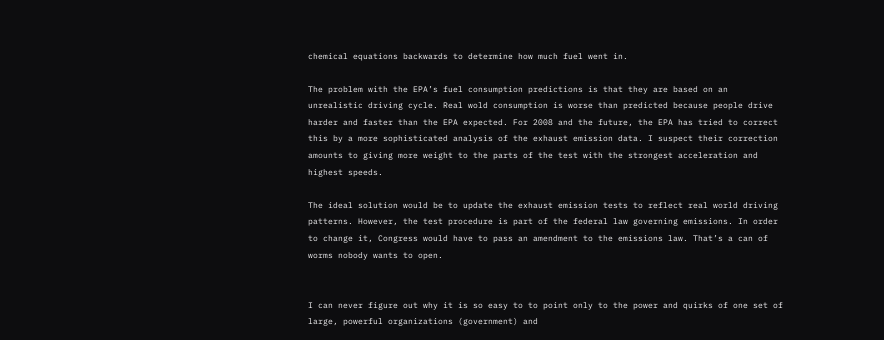chemical equations backwards to determine how much fuel went in.

The problem with the EPA’s fuel consumption predictions is that they are based on an unrealistic driving cycle. Real wold consumption is worse than predicted because people drive harder and faster than the EPA expected. For 2008 and the future, the EPA has tried to correct this by a more sophisticated analysis of the exhaust emission data. I suspect their correction amounts to giving more weight to the parts of the test with the strongest acceleration and highest speeds.

The ideal solution would be to update the exhaust emission tests to reflect real world driving patterns. However, the test procedure is part of the federal law governing emissions. In order to change it, Congress would have to pass an amendment to the emissions law. That’s a can of worms nobody wants to open.


I can never figure out why it is so easy to to point only to the power and quirks of one set of large, powerful organizations (government) and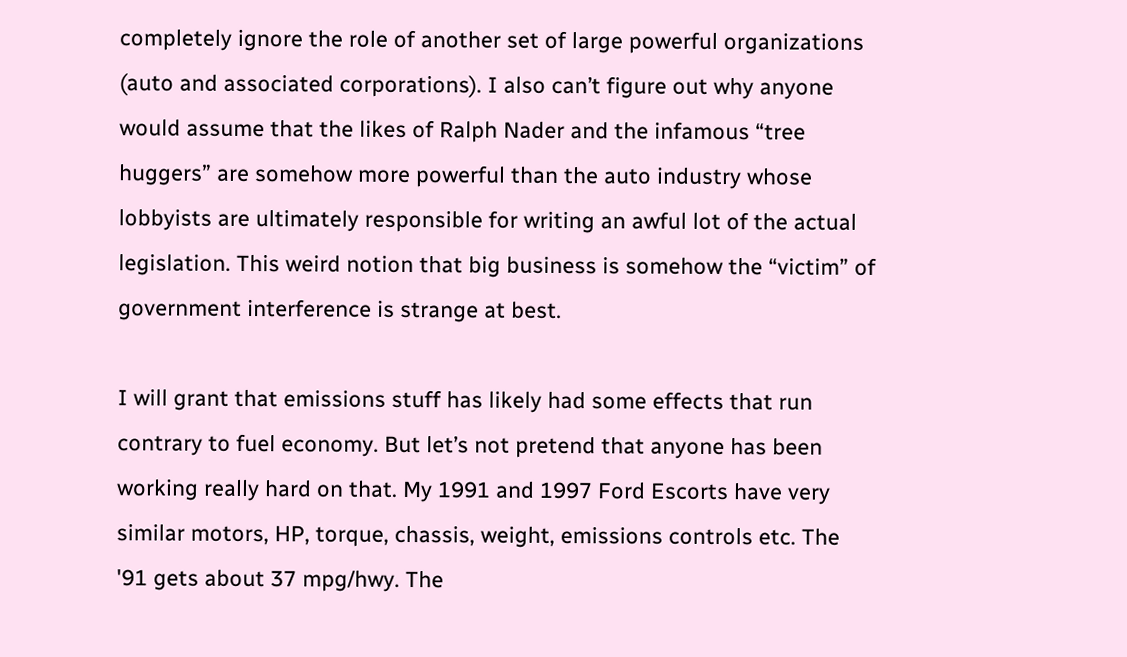completely ignore the role of another set of large powerful organizations (auto and associated corporations). I also can’t figure out why anyone would assume that the likes of Ralph Nader and the infamous “tree huggers” are somehow more powerful than the auto industry whose lobbyists are ultimately responsible for writing an awful lot of the actual legislation. This weird notion that big business is somehow the “victim” of government interference is strange at best.

I will grant that emissions stuff has likely had some effects that run contrary to fuel economy. But let’s not pretend that anyone has been working really hard on that. My 1991 and 1997 Ford Escorts have very similar motors, HP, torque, chassis, weight, emissions controls etc. The '91 gets about 37 mpg/hwy. The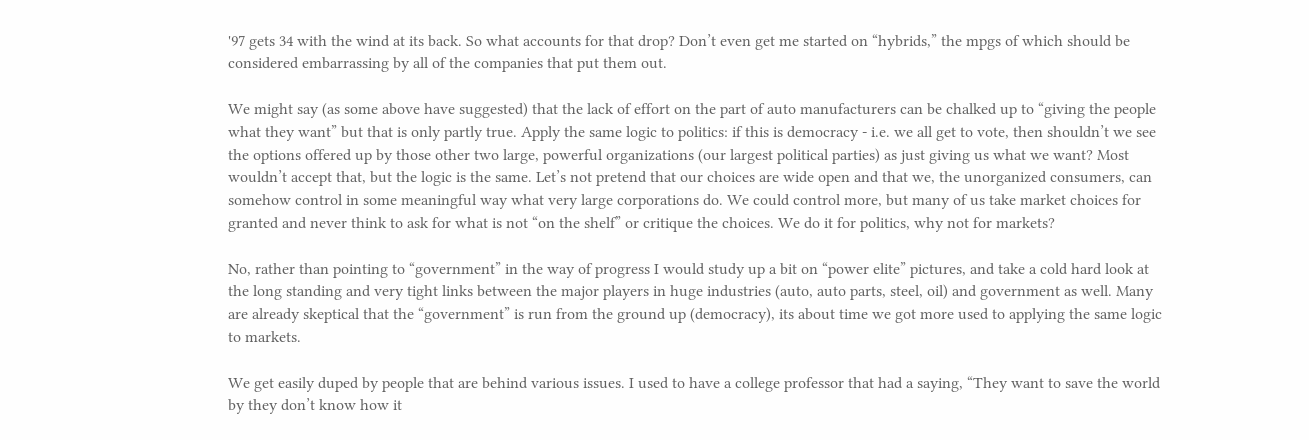'97 gets 34 with the wind at its back. So what accounts for that drop? Don’t even get me started on “hybrids,” the mpgs of which should be considered embarrassing by all of the companies that put them out.

We might say (as some above have suggested) that the lack of effort on the part of auto manufacturers can be chalked up to “giving the people what they want” but that is only partly true. Apply the same logic to politics: if this is democracy - i.e. we all get to vote, then shouldn’t we see the options offered up by those other two large, powerful organizations (our largest political parties) as just giving us what we want? Most wouldn’t accept that, but the logic is the same. Let’s not pretend that our choices are wide open and that we, the unorganized consumers, can somehow control in some meaningful way what very large corporations do. We could control more, but many of us take market choices for granted and never think to ask for what is not “on the shelf” or critique the choices. We do it for politics, why not for markets?

No, rather than pointing to “government” in the way of progress I would study up a bit on “power elite” pictures, and take a cold hard look at the long standing and very tight links between the major players in huge industries (auto, auto parts, steel, oil) and government as well. Many are already skeptical that the “government” is run from the ground up (democracy), its about time we got more used to applying the same logic to markets.

We get easily duped by people that are behind various issues. I used to have a college professor that had a saying, “They want to save the world by they don’t know how it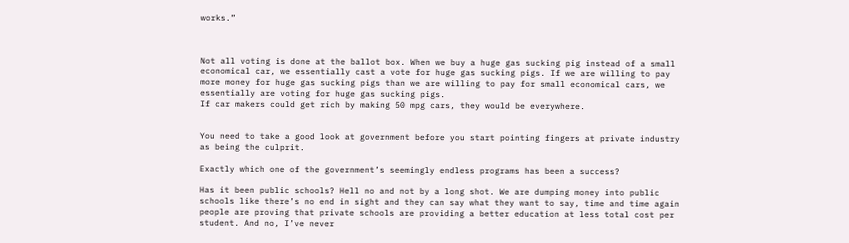works.”



Not all voting is done at the ballot box. When we buy a huge gas sucking pig instead of a small economical car, we essentially cast a vote for huge gas sucking pigs. If we are willing to pay more money for huge gas sucking pigs than we are willing to pay for small economical cars, we essentially are voting for huge gas sucking pigs.
If car makers could get rich by making 50 mpg cars, they would be everywhere.


You need to take a good look at government before you start pointing fingers at private industry as being the culprit.

Exactly which one of the government’s seemingly endless programs has been a success?

Has it been public schools? Hell no and not by a long shot. We are dumping money into public schools like there’s no end in sight and they can say what they want to say, time and time again people are proving that private schools are providing a better education at less total cost per student. And no, I’ve never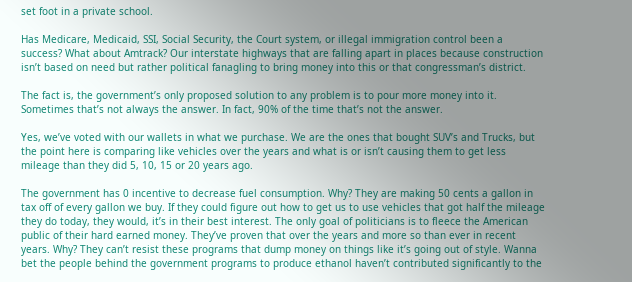set foot in a private school.

Has Medicare, Medicaid, SSI, Social Security, the Court system, or illegal immigration control been a success? What about Amtrack? Our interstate highways that are falling apart in places because construction isn’t based on need but rather political fanagling to bring money into this or that congressman’s district.

The fact is, the government’s only proposed solution to any problem is to pour more money into it. Sometimes that’s not always the answer. In fact, 90% of the time that’s not the answer.

Yes, we’ve voted with our wallets in what we purchase. We are the ones that bought SUV’s and Trucks, but the point here is comparing like vehicles over the years and what is or isn’t causing them to get less mileage than they did 5, 10, 15 or 20 years ago.

The government has 0 incentive to decrease fuel consumption. Why? They are making 50 cents a gallon in tax off of every gallon we buy. If they could figure out how to get us to use vehicles that got half the mileage they do today, they would, it’s in their best interest. The only goal of politicians is to fleece the American public of their hard earned money. They’ve proven that over the years and more so than ever in recent years. Why? They can’t resist these programs that dump money on things like it’s going out of style. Wanna bet the people behind the government programs to produce ethanol haven’t contributed significantly to the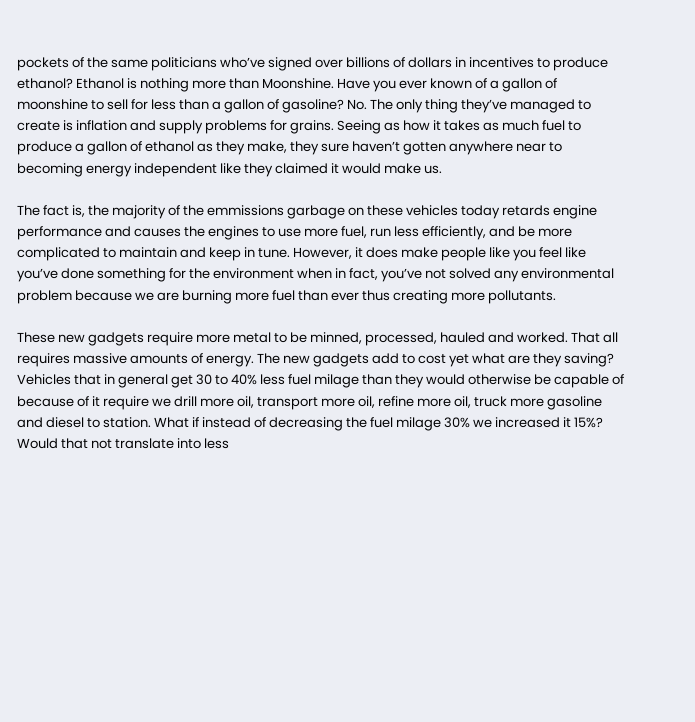pockets of the same politicians who’ve signed over billions of dollars in incentives to produce ethanol? Ethanol is nothing more than Moonshine. Have you ever known of a gallon of moonshine to sell for less than a gallon of gasoline? No. The only thing they’ve managed to create is inflation and supply problems for grains. Seeing as how it takes as much fuel to produce a gallon of ethanol as they make, they sure haven’t gotten anywhere near to becoming energy independent like they claimed it would make us.

The fact is, the majority of the emmissions garbage on these vehicles today retards engine performance and causes the engines to use more fuel, run less efficiently, and be more complicated to maintain and keep in tune. However, it does make people like you feel like you’ve done something for the environment when in fact, you’ve not solved any environmental problem because we are burning more fuel than ever thus creating more pollutants.

These new gadgets require more metal to be minned, processed, hauled and worked. That all requires massive amounts of energy. The new gadgets add to cost yet what are they saving? Vehicles that in general get 30 to 40% less fuel milage than they would otherwise be capable of because of it require we drill more oil, transport more oil, refine more oil, truck more gasoline and diesel to station. What if instead of decreasing the fuel milage 30% we increased it 15%? Would that not translate into less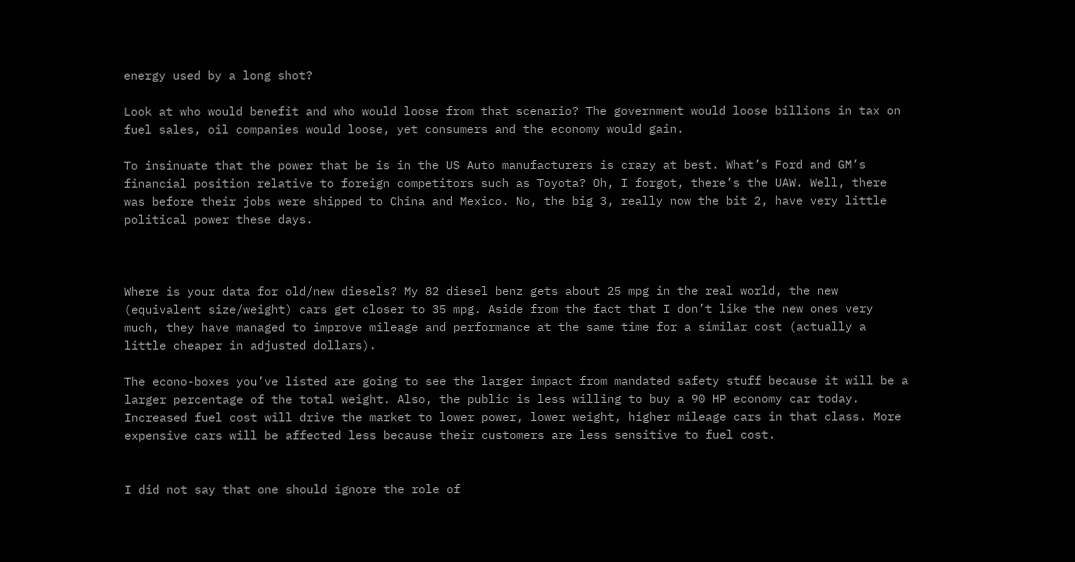energy used by a long shot?

Look at who would benefit and who would loose from that scenario? The government would loose billions in tax on fuel sales, oil companies would loose, yet consumers and the economy would gain.

To insinuate that the power that be is in the US Auto manufacturers is crazy at best. What’s Ford and GM’s financial position relative to foreign competitors such as Toyota? Oh, I forgot, there’s the UAW. Well, there was before their jobs were shipped to China and Mexico. No, the big 3, really now the bit 2, have very little political power these days.



Where is your data for old/new diesels? My 82 diesel benz gets about 25 mpg in the real world, the new (equivalent size/weight) cars get closer to 35 mpg. Aside from the fact that I don’t like the new ones very much, they have managed to improve mileage and performance at the same time for a similar cost (actually a little cheaper in adjusted dollars).

The econo-boxes you’ve listed are going to see the larger impact from mandated safety stuff because it will be a larger percentage of the total weight. Also, the public is less willing to buy a 90 HP economy car today. Increased fuel cost will drive the market to lower power, lower weight, higher mileage cars in that class. More expensive cars will be affected less because their customers are less sensitive to fuel cost.


I did not say that one should ignore the role of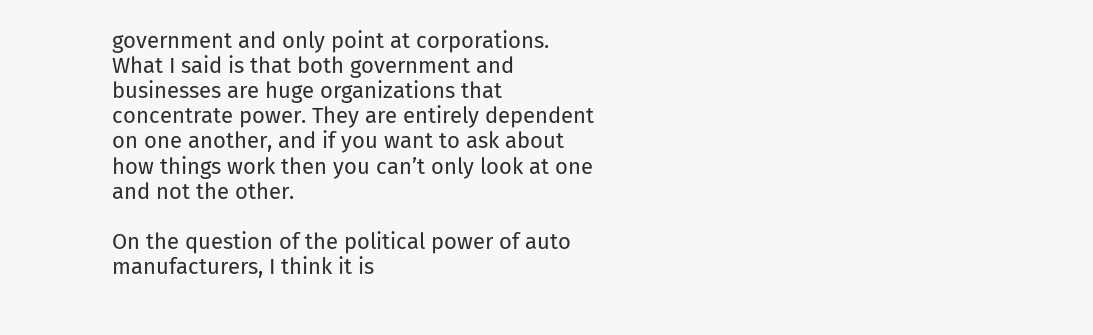government and only point at corporations. What I said is that both government and businesses are huge organizations that concentrate power. They are entirely dependent on one another, and if you want to ask about how things work then you can’t only look at one and not the other.

On the question of the political power of auto manufacturers, I think it is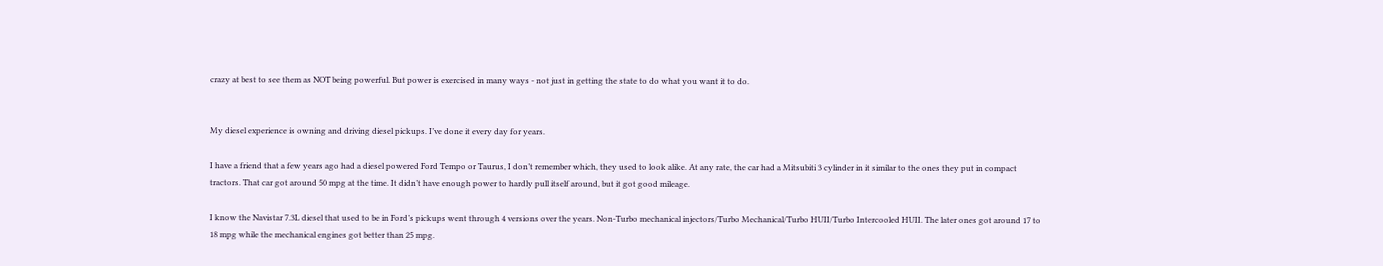crazy at best to see them as NOT being powerful. But power is exercised in many ways - not just in getting the state to do what you want it to do.


My diesel experience is owning and driving diesel pickups. I’ve done it every day for years.

I have a friend that a few years ago had a diesel powered Ford Tempo or Taurus, I don’t remember which, they used to look alike. At any rate, the car had a Mitsubiti 3 cylinder in it similar to the ones they put in compact tractors. That car got around 50 mpg at the time. It didn’t have enough power to hardly pull itself around, but it got good mileage.

I know the Navistar 7.3L diesel that used to be in Ford’s pickups went through 4 versions over the years. Non-Turbo mechanical injectors/Turbo Mechanical/Turbo HUII/Turbo Intercooled HUII. The later ones got around 17 to 18 mpg while the mechanical engines got better than 25 mpg.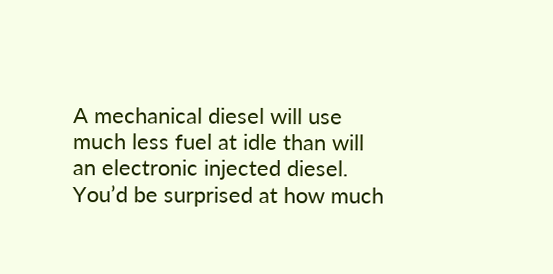A mechanical diesel will use much less fuel at idle than will an electronic injected diesel. You’d be surprised at how much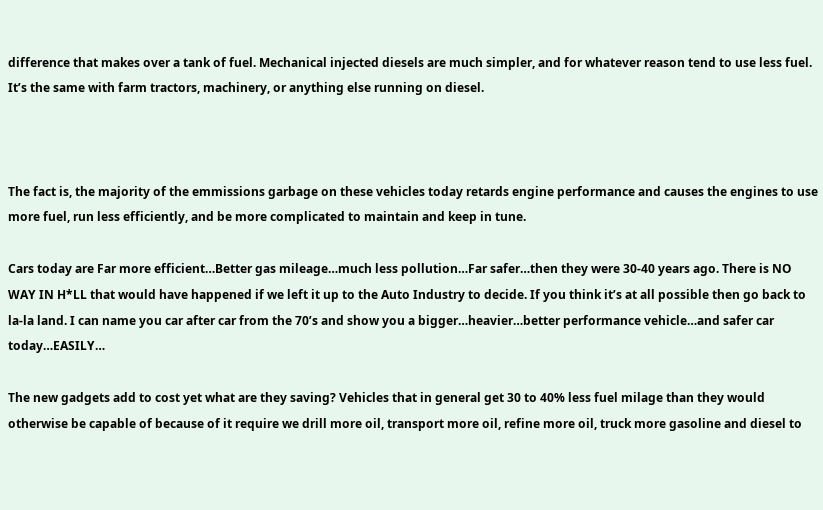difference that makes over a tank of fuel. Mechanical injected diesels are much simpler, and for whatever reason tend to use less fuel. It’s the same with farm tractors, machinery, or anything else running on diesel.



The fact is, the majority of the emmissions garbage on these vehicles today retards engine performance and causes the engines to use more fuel, run less efficiently, and be more complicated to maintain and keep in tune.

Cars today are Far more efficient…Better gas mileage…much less pollution…Far safer…then they were 30-40 years ago. There is NO WAY IN H*LL that would have happened if we left it up to the Auto Industry to decide. If you think it’s at all possible then go back to la-la land. I can name you car after car from the 70’s and show you a bigger…heavier…better performance vehicle…and safer car today…EASILY…

The new gadgets add to cost yet what are they saving? Vehicles that in general get 30 to 40% less fuel milage than they would otherwise be capable of because of it require we drill more oil, transport more oil, refine more oil, truck more gasoline and diesel to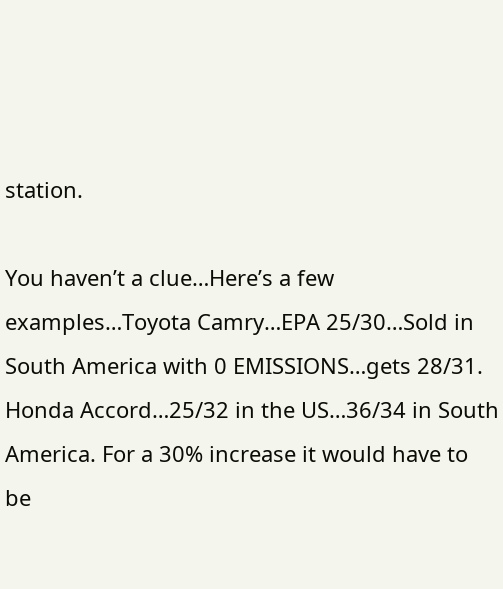station.

You haven’t a clue…Here’s a few examples…Toyota Camry…EPA 25/30…Sold in South America with 0 EMISSIONS…gets 28/31. Honda Accord…25/32 in the US…36/34 in South America. For a 30% increase it would have to be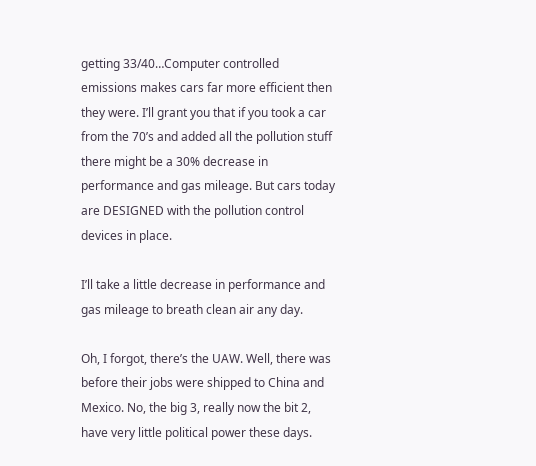getting 33/40…Computer controlled emissions makes cars far more efficient then they were. I’ll grant you that if you took a car from the 70’s and added all the pollution stuff there might be a 30% decrease in performance and gas mileage. But cars today are DESIGNED with the pollution control devices in place.

I’ll take a little decrease in performance and gas mileage to breath clean air any day.

Oh, I forgot, there’s the UAW. Well, there was before their jobs were shipped to China and Mexico. No, the big 3, really now the bit 2, have very little political power these days.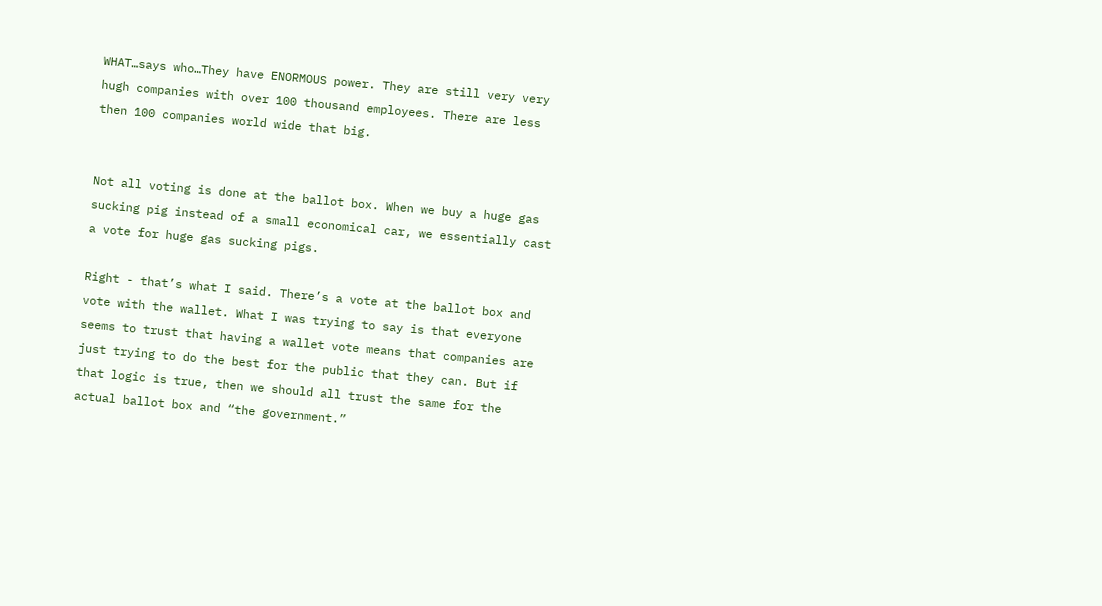WHAT…says who…They have ENORMOUS power. They are still very very hugh companies with over 100 thousand employees. There are less then 100 companies world wide that big.


Not all voting is done at the ballot box. When we buy a huge gas sucking pig instead of a small economical car, we essentially cast a vote for huge gas sucking pigs.

Right - that’s what I said. There’s a vote at the ballot box and vote with the wallet. What I was trying to say is that everyone seems to trust that having a wallet vote means that companies are just trying to do the best for the public that they can. But if that logic is true, then we should all trust the same for the actual ballot box and “the government.”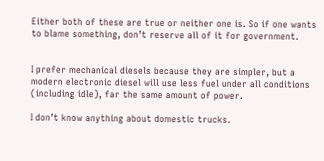Either both of these are true or neither one is. So if one wants to blame something, don’t reserve all of it for government.


I prefer mechanical diesels because they are simpler, but a modern electronic diesel will use less fuel under all conditions (including idle), far the same amount of power.

I don’t know anything about domestic trucks.